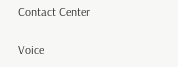Contact Center

Voice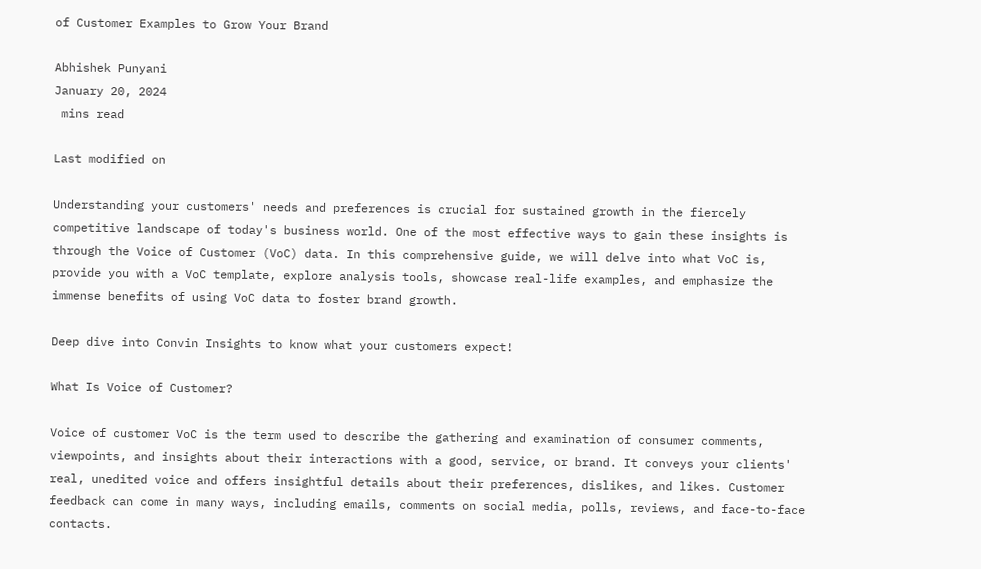of Customer Examples to Grow Your Brand

Abhishek Punyani
January 20, 2024
 mins read

Last modified on

Understanding your customers' needs and preferences is crucial for sustained growth in the fiercely competitive landscape of today's business world. One of the most effective ways to gain these insights is through the Voice of Customer (VoC) data. In this comprehensive guide, we will delve into what VoC is, provide you with a VoC template, explore analysis tools, showcase real-life examples, and emphasize the immense benefits of using VoC data to foster brand growth.

Deep dive into Convin Insights to know what your customers expect!

What Is Voice of Customer?

Voice of customer VoC is the term used to describe the gathering and examination of consumer comments, viewpoints, and insights about their interactions with a good, service, or brand. It conveys your clients' real, unedited voice and offers insightful details about their preferences, dislikes, and likes. Customer feedback can come in many ways, including emails, comments on social media, polls, reviews, and face-to-face contacts.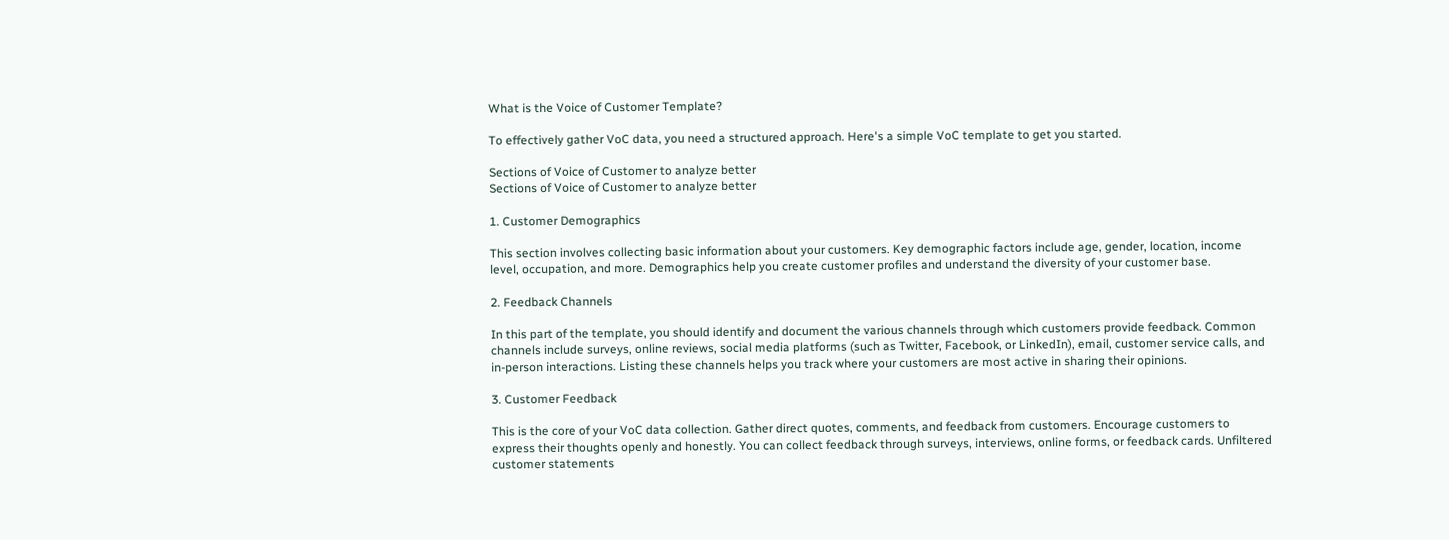What is the Voice of Customer Template?

To effectively gather VoC data, you need a structured approach. Here's a simple VoC template to get you started.

Sections of Voice of Customer to analyze better
Sections of Voice of Customer to analyze better

1. Customer Demographics

This section involves collecting basic information about your customers. Key demographic factors include age, gender, location, income level, occupation, and more. Demographics help you create customer profiles and understand the diversity of your customer base.

2. Feedback Channels

In this part of the template, you should identify and document the various channels through which customers provide feedback. Common channels include surveys, online reviews, social media platforms (such as Twitter, Facebook, or LinkedIn), email, customer service calls, and in-person interactions. Listing these channels helps you track where your customers are most active in sharing their opinions.

3. Customer Feedback

This is the core of your VoC data collection. Gather direct quotes, comments, and feedback from customers. Encourage customers to express their thoughts openly and honestly. You can collect feedback through surveys, interviews, online forms, or feedback cards. Unfiltered customer statements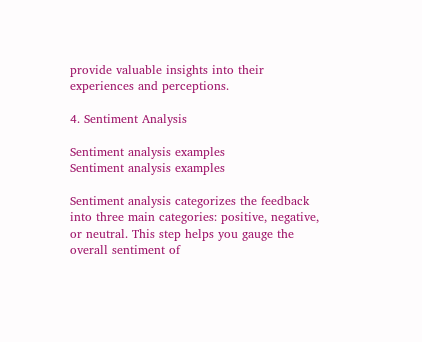provide valuable insights into their experiences and perceptions.

4. Sentiment Analysis

Sentiment analysis examples
Sentiment analysis examples

Sentiment analysis categorizes the feedback into three main categories: positive, negative, or neutral. This step helps you gauge the overall sentiment of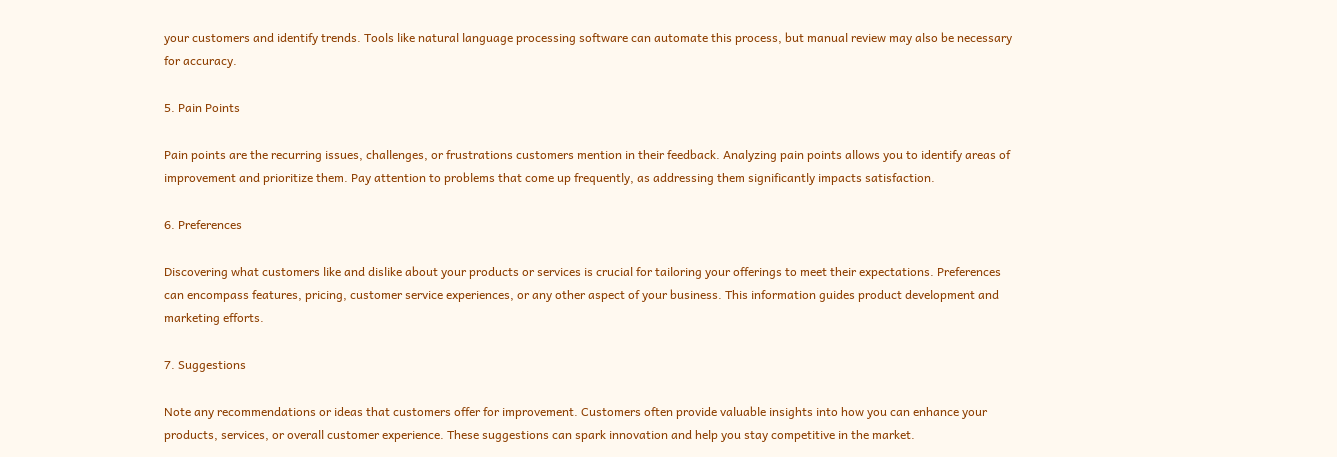your customers and identify trends. Tools like natural language processing software can automate this process, but manual review may also be necessary for accuracy.

5. Pain Points

Pain points are the recurring issues, challenges, or frustrations customers mention in their feedback. Analyzing pain points allows you to identify areas of improvement and prioritize them. Pay attention to problems that come up frequently, as addressing them significantly impacts satisfaction.

6. Preferences

Discovering what customers like and dislike about your products or services is crucial for tailoring your offerings to meet their expectations. Preferences can encompass features, pricing, customer service experiences, or any other aspect of your business. This information guides product development and marketing efforts.

7. Suggestions

Note any recommendations or ideas that customers offer for improvement. Customers often provide valuable insights into how you can enhance your products, services, or overall customer experience. These suggestions can spark innovation and help you stay competitive in the market.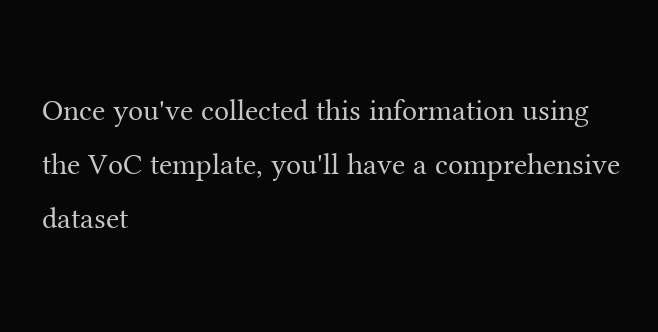Once you've collected this information using the VoC template, you'll have a comprehensive dataset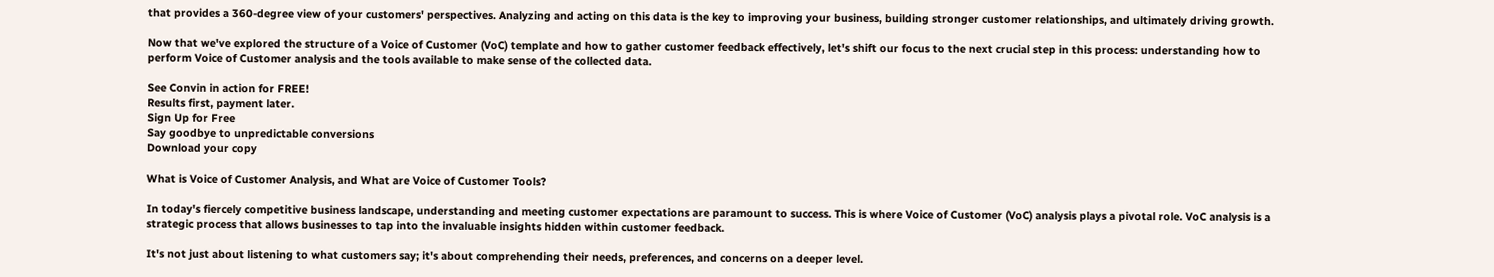that provides a 360-degree view of your customers' perspectives. Analyzing and acting on this data is the key to improving your business, building stronger customer relationships, and ultimately driving growth.

Now that we've explored the structure of a Voice of Customer (VoC) template and how to gather customer feedback effectively, let's shift our focus to the next crucial step in this process: understanding how to perform Voice of Customer analysis and the tools available to make sense of the collected data.

See Convin in action for FREE!
Results first, payment later.
Sign Up for Free
Say goodbye to unpredictable conversions
Download your copy

What is Voice of Customer Analysis, and What are Voice of Customer Tools?

In today's fiercely competitive business landscape, understanding and meeting customer expectations are paramount to success. This is where Voice of Customer (VoC) analysis plays a pivotal role. VoC analysis is a strategic process that allows businesses to tap into the invaluable insights hidden within customer feedback.

It's not just about listening to what customers say; it's about comprehending their needs, preferences, and concerns on a deeper level.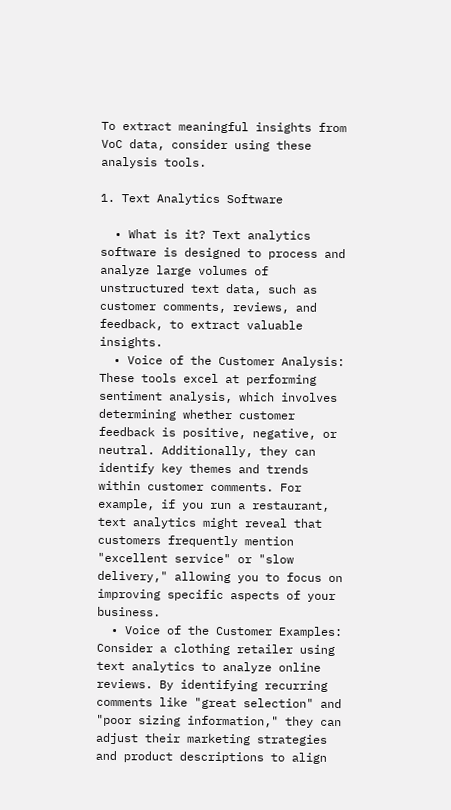To extract meaningful insights from VoC data, consider using these analysis tools.

1. Text Analytics Software

  • What is it? Text analytics software is designed to process and analyze large volumes of unstructured text data, such as customer comments, reviews, and feedback, to extract valuable insights.
  • Voice of the Customer Analysis: These tools excel at performing sentiment analysis, which involves determining whether customer feedback is positive, negative, or neutral. Additionally, they can identify key themes and trends within customer comments. For example, if you run a restaurant, text analytics might reveal that customers frequently mention "excellent service" or "slow delivery," allowing you to focus on improving specific aspects of your business.
  • Voice of the Customer Examples: Consider a clothing retailer using text analytics to analyze online reviews. By identifying recurring comments like "great selection" and "poor sizing information," they can adjust their marketing strategies and product descriptions to align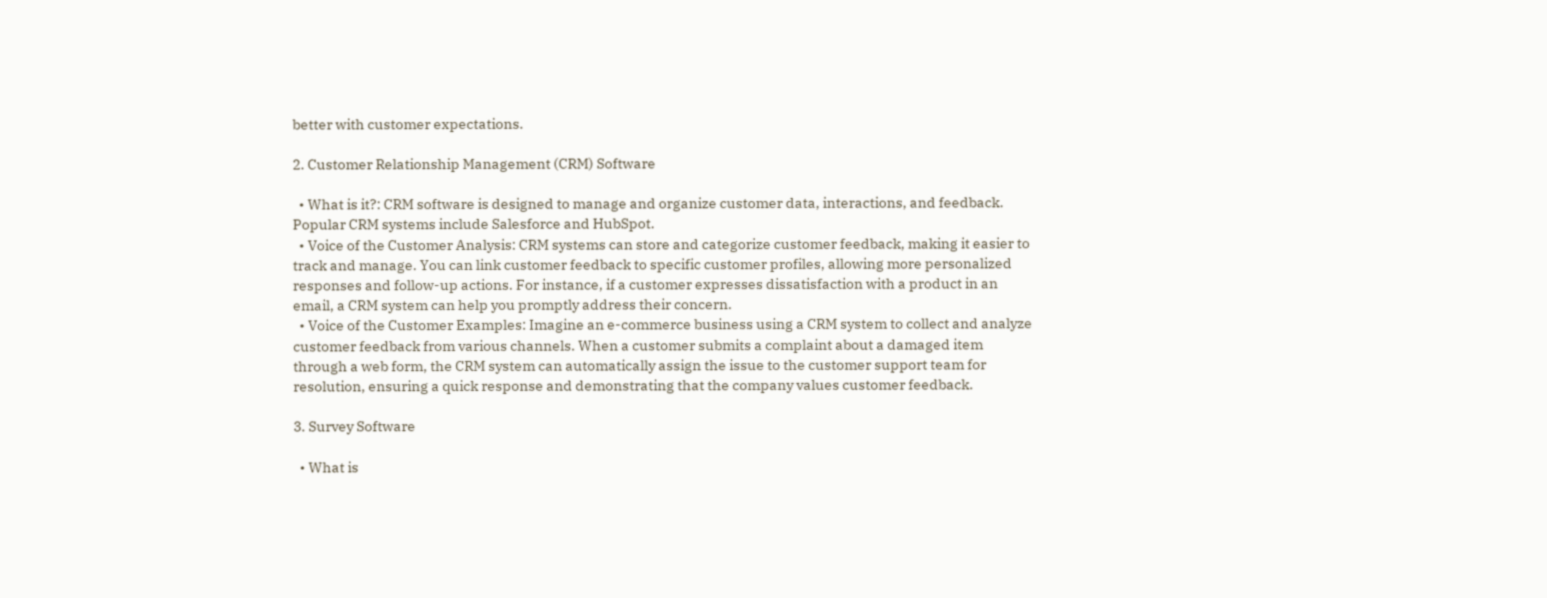better with customer expectations.

2. Customer Relationship Management (CRM) Software

  • What is it?: CRM software is designed to manage and organize customer data, interactions, and feedback. Popular CRM systems include Salesforce and HubSpot.
  • Voice of the Customer Analysis: CRM systems can store and categorize customer feedback, making it easier to track and manage. You can link customer feedback to specific customer profiles, allowing more personalized responses and follow-up actions. For instance, if a customer expresses dissatisfaction with a product in an email, a CRM system can help you promptly address their concern.
  • Voice of the Customer Examples: Imagine an e-commerce business using a CRM system to collect and analyze customer feedback from various channels. When a customer submits a complaint about a damaged item through a web form, the CRM system can automatically assign the issue to the customer support team for resolution, ensuring a quick response and demonstrating that the company values customer feedback.

3. Survey Software

  • What is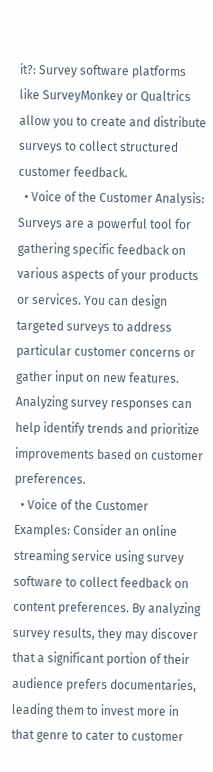it?: Survey software platforms like SurveyMonkey or Qualtrics allow you to create and distribute surveys to collect structured customer feedback.
  • Voice of the Customer Analysis: Surveys are a powerful tool for gathering specific feedback on various aspects of your products or services. You can design targeted surveys to address particular customer concerns or gather input on new features. Analyzing survey responses can help identify trends and prioritize improvements based on customer preferences.
  • Voice of the Customer Examples: Consider an online streaming service using survey software to collect feedback on content preferences. By analyzing survey results, they may discover that a significant portion of their audience prefers documentaries, leading them to invest more in that genre to cater to customer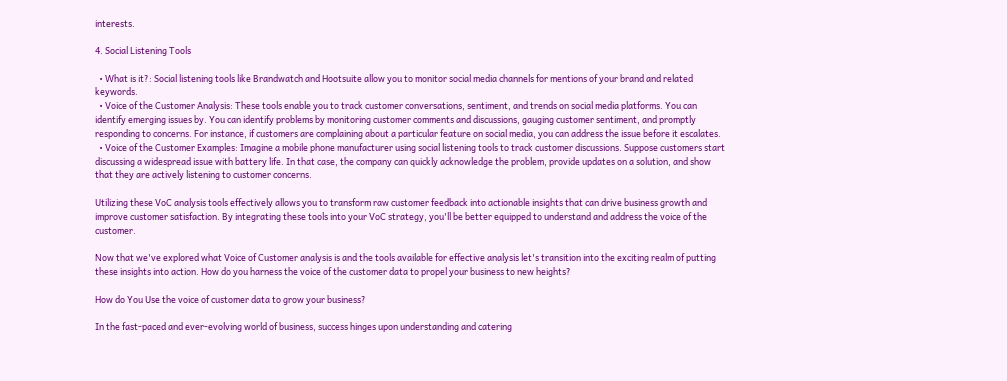interests.

4. Social Listening Tools

  • What is it?: Social listening tools like Brandwatch and Hootsuite allow you to monitor social media channels for mentions of your brand and related keywords.
  • Voice of the Customer Analysis: These tools enable you to track customer conversations, sentiment, and trends on social media platforms. You can identify emerging issues by. You can identify problems by monitoring customer comments and discussions, gauging customer sentiment, and promptly responding to concerns. For instance, if customers are complaining about a particular feature on social media, you can address the issue before it escalates.
  • Voice of the Customer Examples: Imagine a mobile phone manufacturer using social listening tools to track customer discussions. Suppose customers start discussing a widespread issue with battery life. In that case, the company can quickly acknowledge the problem, provide updates on a solution, and show that they are actively listening to customer concerns.

Utilizing these VoC analysis tools effectively allows you to transform raw customer feedback into actionable insights that can drive business growth and improve customer satisfaction. By integrating these tools into your VoC strategy, you'll be better equipped to understand and address the voice of the customer.

Now that we've explored what Voice of Customer analysis is and the tools available for effective analysis let's transition into the exciting realm of putting these insights into action. How do you harness the voice of the customer data to propel your business to new heights?

How do You Use the voice of customer data to grow your business?

In the fast-paced and ever-evolving world of business, success hinges upon understanding and catering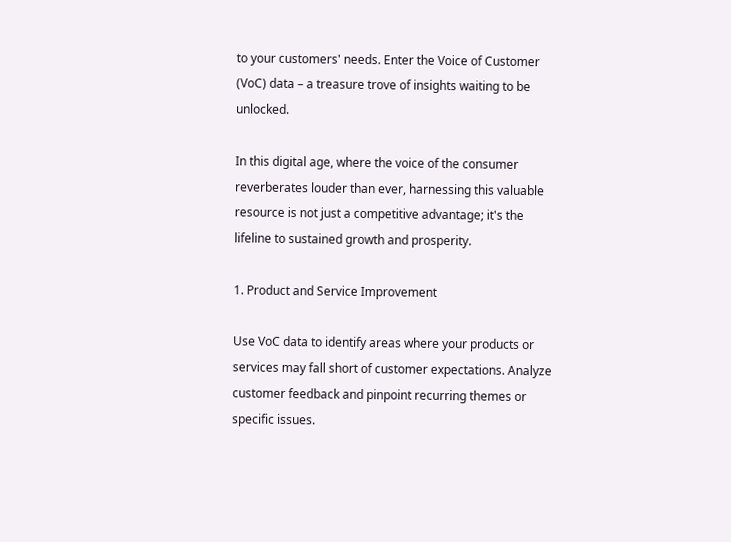to your customers' needs. Enter the Voice of Customer (VoC) data – a treasure trove of insights waiting to be unlocked.

In this digital age, where the voice of the consumer reverberates louder than ever, harnessing this valuable resource is not just a competitive advantage; it's the lifeline to sustained growth and prosperity.

1. Product and Service Improvement

Use VoC data to identify areas where your products or services may fall short of customer expectations. Analyze customer feedback and pinpoint recurring themes or specific issues.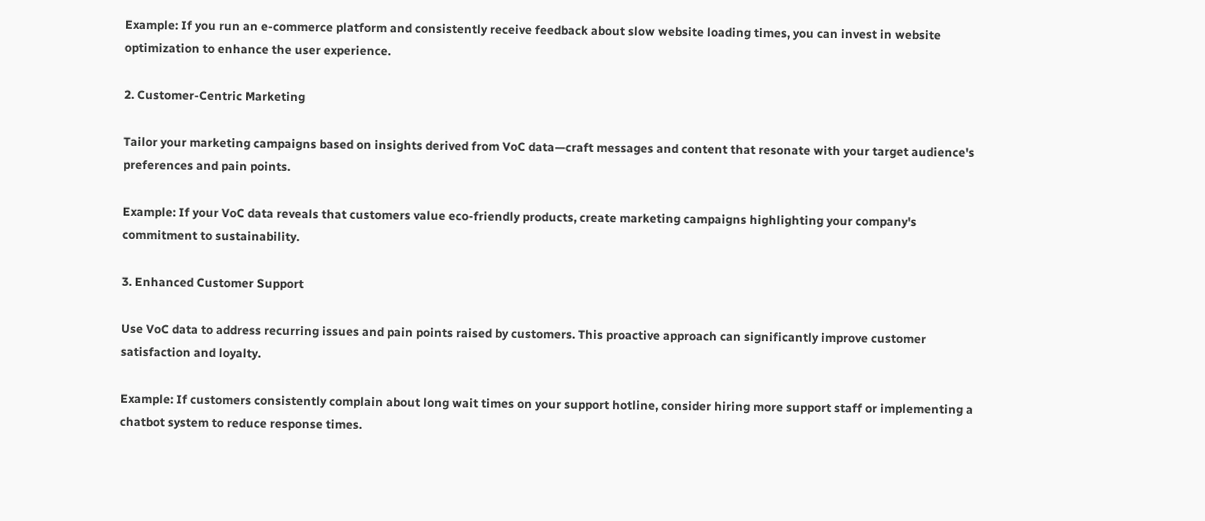Example: If you run an e-commerce platform and consistently receive feedback about slow website loading times, you can invest in website optimization to enhance the user experience.

2. Customer-Centric Marketing

Tailor your marketing campaigns based on insights derived from VoC data—craft messages and content that resonate with your target audience's preferences and pain points.

Example: If your VoC data reveals that customers value eco-friendly products, create marketing campaigns highlighting your company's commitment to sustainability.

3. Enhanced Customer Support

Use VoC data to address recurring issues and pain points raised by customers. This proactive approach can significantly improve customer satisfaction and loyalty.

Example: If customers consistently complain about long wait times on your support hotline, consider hiring more support staff or implementing a chatbot system to reduce response times.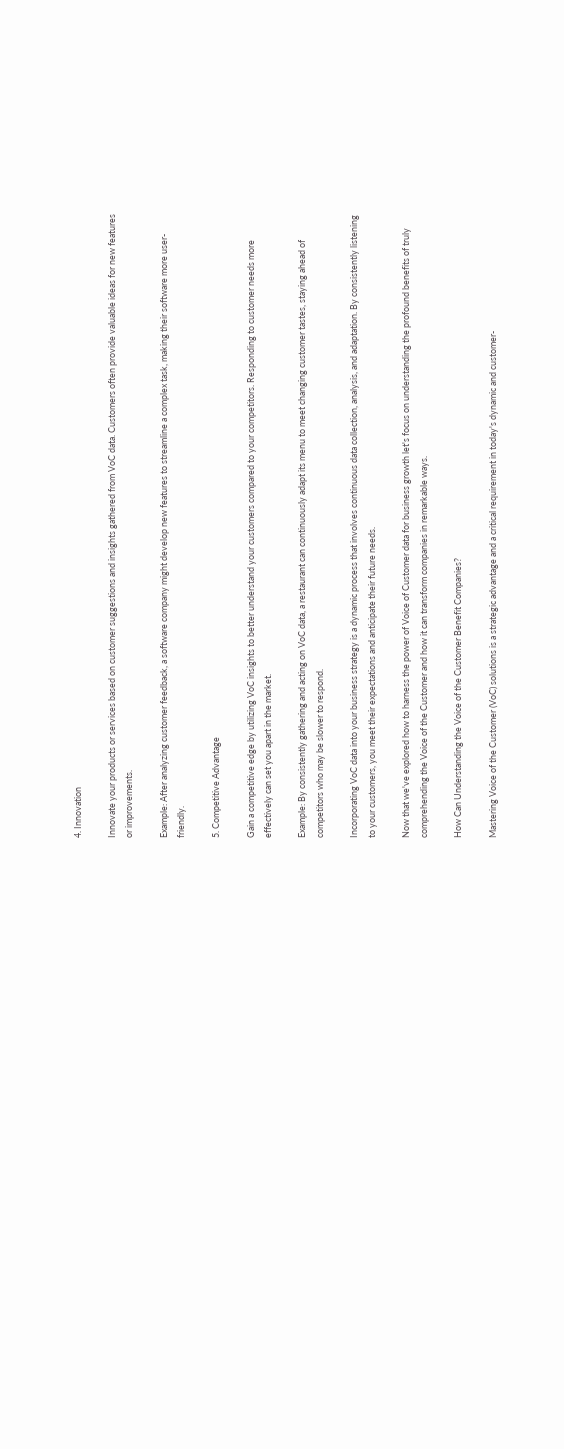4. Innovation

Innovate your products or services based on customer suggestions and insights gathered from VoC data. Customers often provide valuable ideas for new features or improvements.

Example: After analyzing customer feedback, a software company might develop new features to streamline a complex task, making their software more user-friendly.

5. Competitive Advantage

Gain a competitive edge by utilizing VoC insights to better understand your customers compared to your competitors. Responding to customer needs more effectively can set you apart in the market.

Example: By consistently gathering and acting on VoC data, a restaurant can continuously adapt its menu to meet changing customer tastes, staying ahead of competitors who may be slower to respond.

Incorporating VoC data into your business strategy is a dynamic process that involves continuous data collection, analysis, and adaptation. By consistently listening to your customers, you meet their expectations and anticipate their future needs.

Now that we've explored how to harness the power of Voice of Customer data for business growth let's focus on understanding the profound benefits of truly comprehending the Voice of the Customer and how it can transform companies in remarkable ways.

How Can Understanding the Voice of the Customer Benefit Companies?

Mastering Voice of the Customer (VoC) solutions is a strategic advantage and a critical requirement in today's dynamic and customer-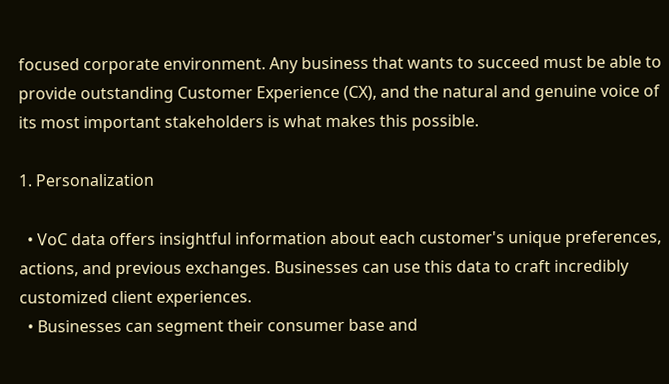focused corporate environment. Any business that wants to succeed must be able to provide outstanding Customer Experience (CX), and the natural and genuine voice of its most important stakeholders is what makes this possible.

1. Personalization

  • VoC data offers insightful information about each customer's unique preferences, actions, and previous exchanges. Businesses can use this data to craft incredibly customized client experiences.
  • Businesses can segment their consumer base and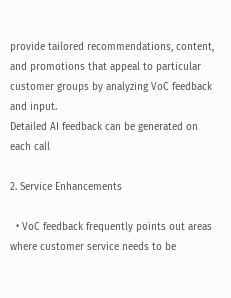provide tailored recommendations, content, and promotions that appeal to particular customer groups by analyzing VoC feedback and input.
Detailed AI feedback can be generated on each call

2. Service Enhancements

  • VoC feedback frequently points out areas where customer service needs to be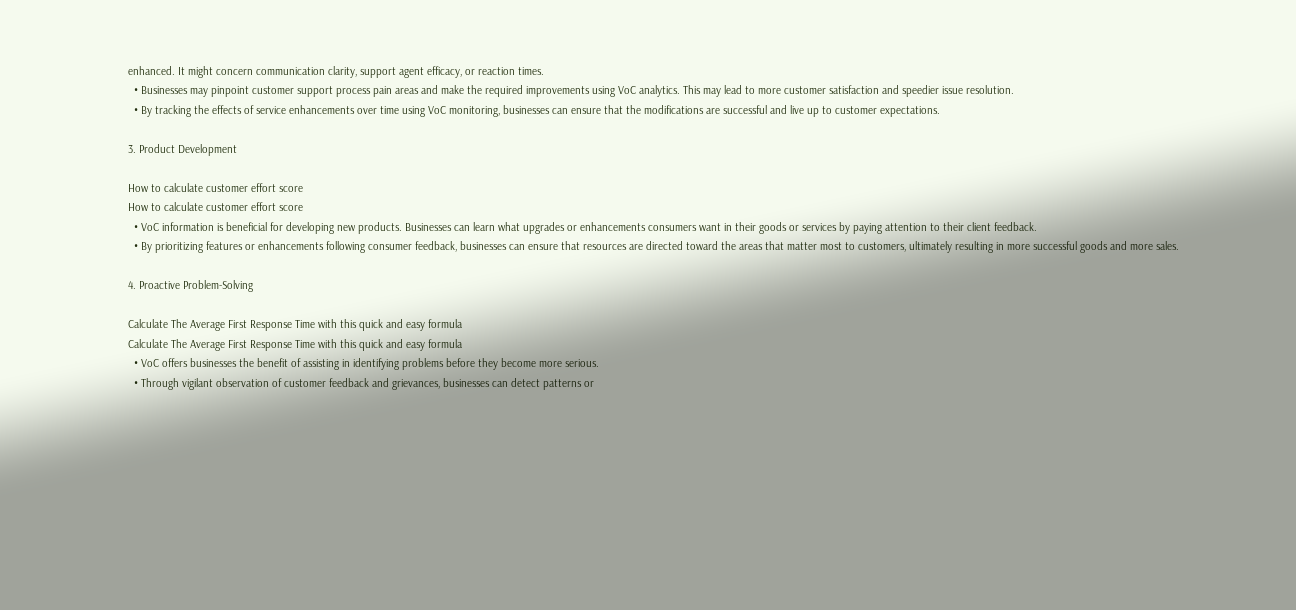enhanced. It might concern communication clarity, support agent efficacy, or reaction times.
  • Businesses may pinpoint customer support process pain areas and make the required improvements using VoC analytics. This may lead to more customer satisfaction and speedier issue resolution.
  • By tracking the effects of service enhancements over time using VoC monitoring, businesses can ensure that the modifications are successful and live up to customer expectations.

3. Product Development

How to calculate customer effort score
How to calculate customer effort score
  • VoC information is beneficial for developing new products. Businesses can learn what upgrades or enhancements consumers want in their goods or services by paying attention to their client feedback.
  • By prioritizing features or enhancements following consumer feedback, businesses can ensure that resources are directed toward the areas that matter most to customers, ultimately resulting in more successful goods and more sales.

4. Proactive Problem-Solving

Calculate The Average First Response Time with this quick and easy formula
Calculate The Average First Response Time with this quick and easy formula
  • VoC offers businesses the benefit of assisting in identifying problems before they become more serious.
  • Through vigilant observation of customer feedback and grievances, businesses can detect patterns or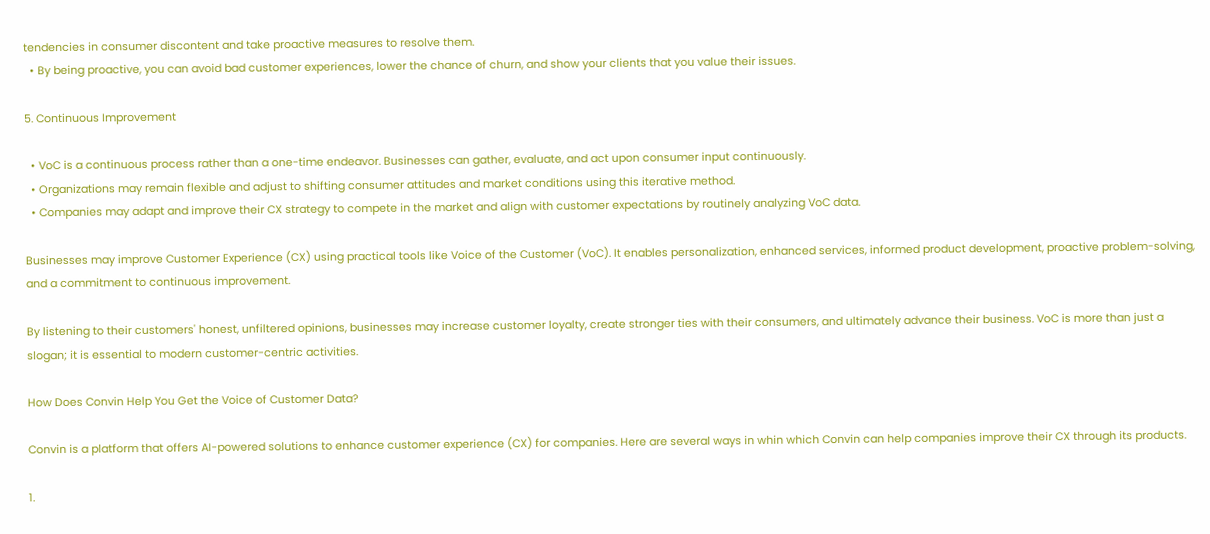tendencies in consumer discontent and take proactive measures to resolve them.
  • By being proactive, you can avoid bad customer experiences, lower the chance of churn, and show your clients that you value their issues.

5. Continuous Improvement

  • VoC is a continuous process rather than a one-time endeavor. Businesses can gather, evaluate, and act upon consumer input continuously.
  • Organizations may remain flexible and adjust to shifting consumer attitudes and market conditions using this iterative method.
  • Companies may adapt and improve their CX strategy to compete in the market and align with customer expectations by routinely analyzing VoC data.

Businesses may improve Customer Experience (CX) using practical tools like Voice of the Customer (VoC). It enables personalization, enhanced services, informed product development, proactive problem-solving, and a commitment to continuous improvement.

By listening to their customers' honest, unfiltered opinions, businesses may increase customer loyalty, create stronger ties with their consumers, and ultimately advance their business. VoC is more than just a slogan; it is essential to modern customer-centric activities.

How Does Convin Help You Get the Voice of Customer Data?

Convin is a platform that offers AI-powered solutions to enhance customer experience (CX) for companies. Here are several ways in whin which Convin can help companies improve their CX through its products.

1.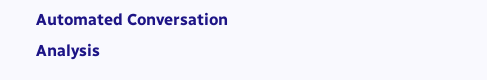Automated Conversation Analysis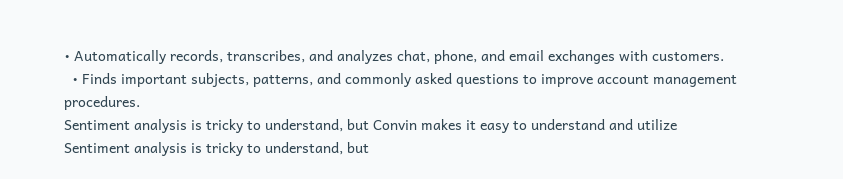• Automatically records, transcribes, and analyzes chat, phone, and email exchanges with customers.
  • Finds important subjects, patterns, and commonly asked questions to improve account management procedures.
Sentiment analysis is tricky to understand, but Convin makes it easy to understand and utilize
Sentiment analysis is tricky to understand, but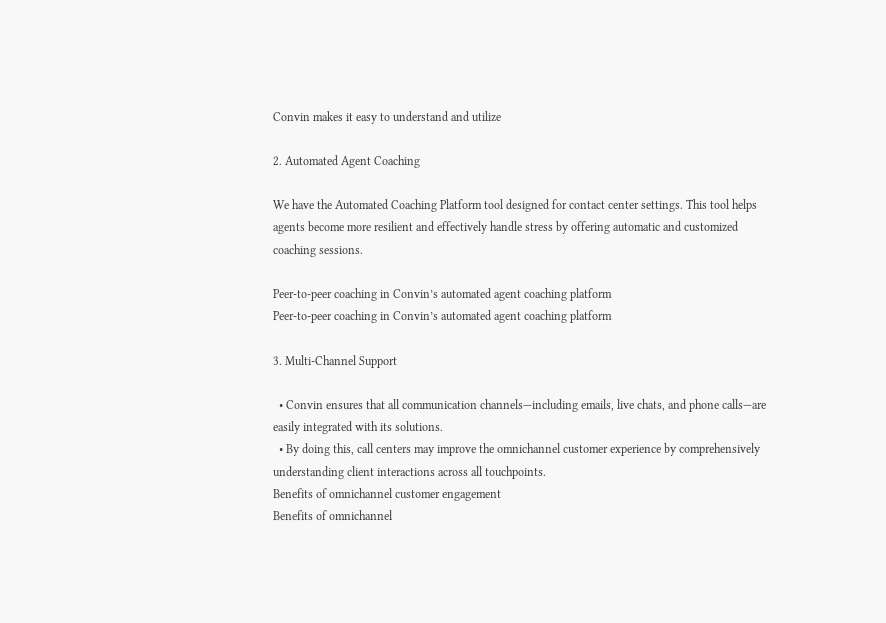Convin makes it easy to understand and utilize

2. Automated Agent Coaching

We have the Automated Coaching Platform tool designed for contact center settings. This tool helps agents become more resilient and effectively handle stress by offering automatic and customized coaching sessions.

Peer-to-peer coaching in Convin’s automated agent coaching platform
Peer-to-peer coaching in Convin’s automated agent coaching platform

3. Multi-Channel Support

  • Convin ensures that all communication channels—including emails, live chats, and phone calls—are easily integrated with its solutions.
  • By doing this, call centers may improve the omnichannel customer experience by comprehensively understanding client interactions across all touchpoints.
Benefits of omnichannel customer engagement
Benefits of omnichannel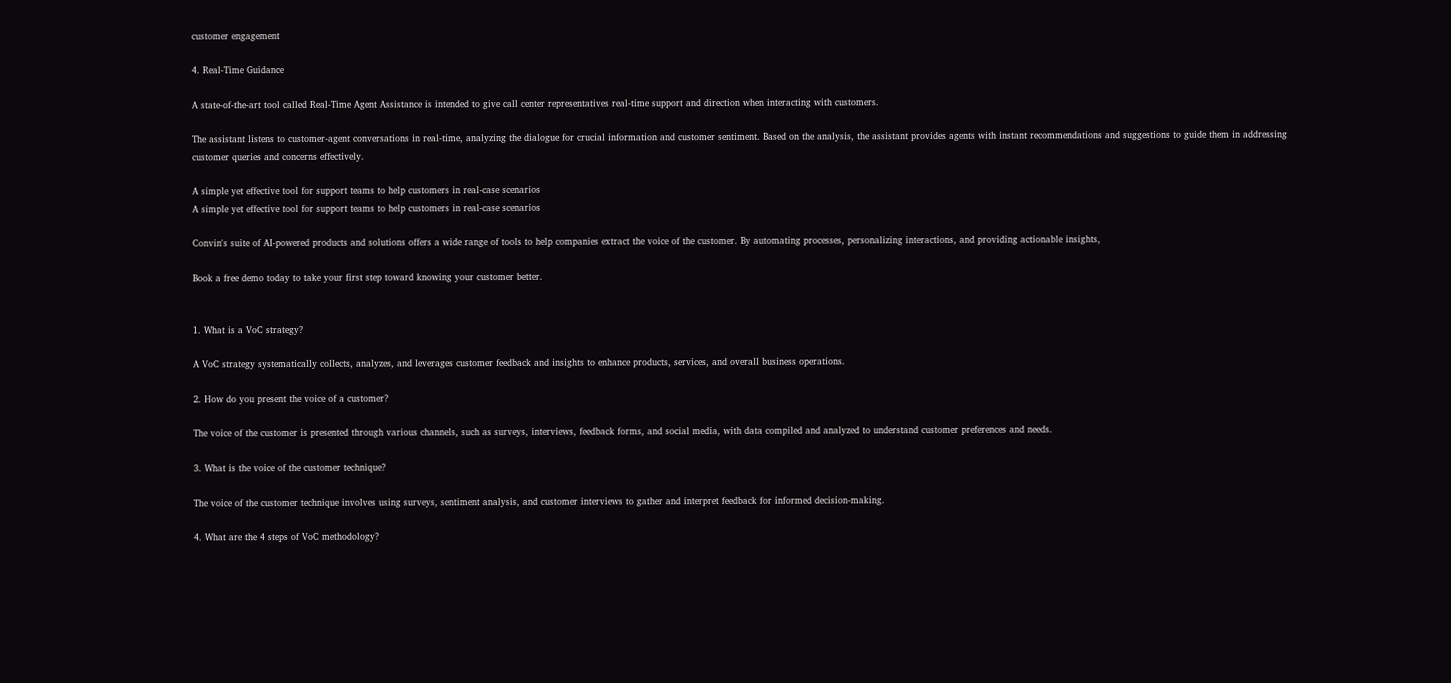customer engagement

4. Real-Time Guidance

A state-of-the-art tool called Real-Time Agent Assistance is intended to give call center representatives real-time support and direction when interacting with customers.

The assistant listens to customer-agent conversations in real-time, analyzing the dialogue for crucial information and customer sentiment. Based on the analysis, the assistant provides agents with instant recommendations and suggestions to guide them in addressing customer queries and concerns effectively.

A simple yet effective tool for support teams to help customers in real-case scenarios
A simple yet effective tool for support teams to help customers in real-case scenarios

Convin's suite of AI-powered products and solutions offers a wide range of tools to help companies extract the voice of the customer. By automating processes, personalizing interactions, and providing actionable insights,

Book a free demo today to take your first step toward knowing your customer better.


1. What is a VoC strategy?

A VoC strategy systematically collects, analyzes, and leverages customer feedback and insights to enhance products, services, and overall business operations.

2. How do you present the voice of a customer?

The voice of the customer is presented through various channels, such as surveys, interviews, feedback forms, and social media, with data compiled and analyzed to understand customer preferences and needs.

3. What is the voice of the customer technique?

The voice of the customer technique involves using surveys, sentiment analysis, and customer interviews to gather and interpret feedback for informed decision-making.

4. What are the 4 steps of VoC methodology?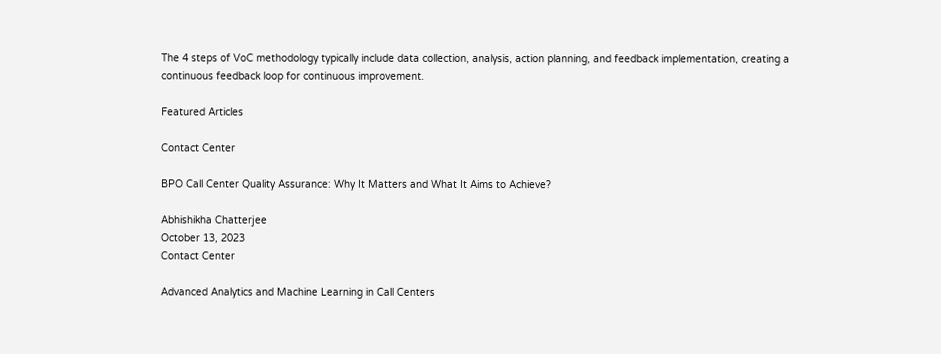The 4 steps of VoC methodology typically include data collection, analysis, action planning, and feedback implementation, creating a continuous feedback loop for continuous improvement.

Featured Articles

Contact Center

BPO Call Center Quality Assurance: Why It Matters and What It Aims to Achieve?

Abhishikha Chatterjee
October 13, 2023
Contact Center

Advanced Analytics and Machine Learning in Call Centers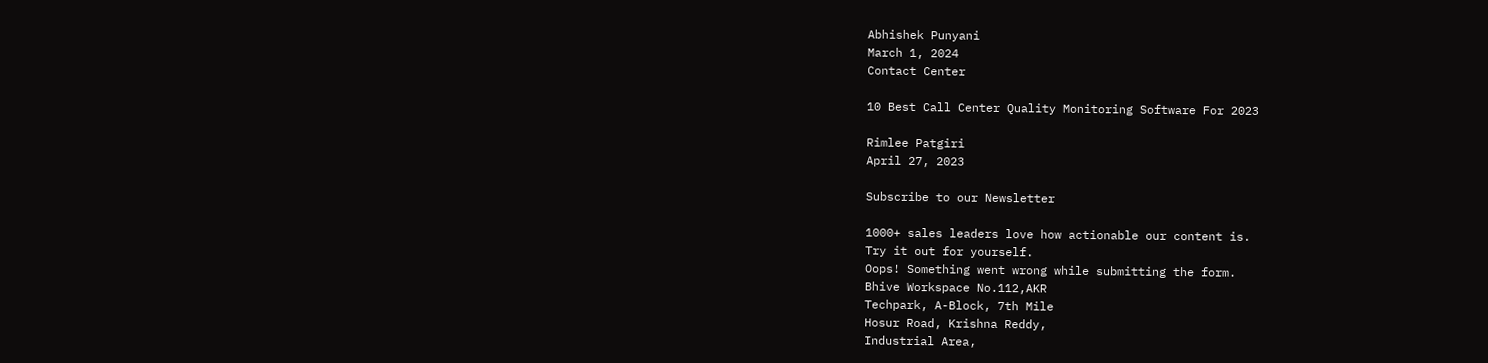Abhishek Punyani
March 1, 2024
Contact Center

10 Best Call Center Quality Monitoring Software For 2023

Rimlee Patgiri
April 27, 2023

Subscribe to our Newsletter

1000+ sales leaders love how actionable our content is.
Try it out for yourself.
Oops! Something went wrong while submitting the form.
Bhive Workspace No.112,AKR
Techpark, A-Block, 7th Mile
Hosur Road, Krishna Reddy,
Industrial Area,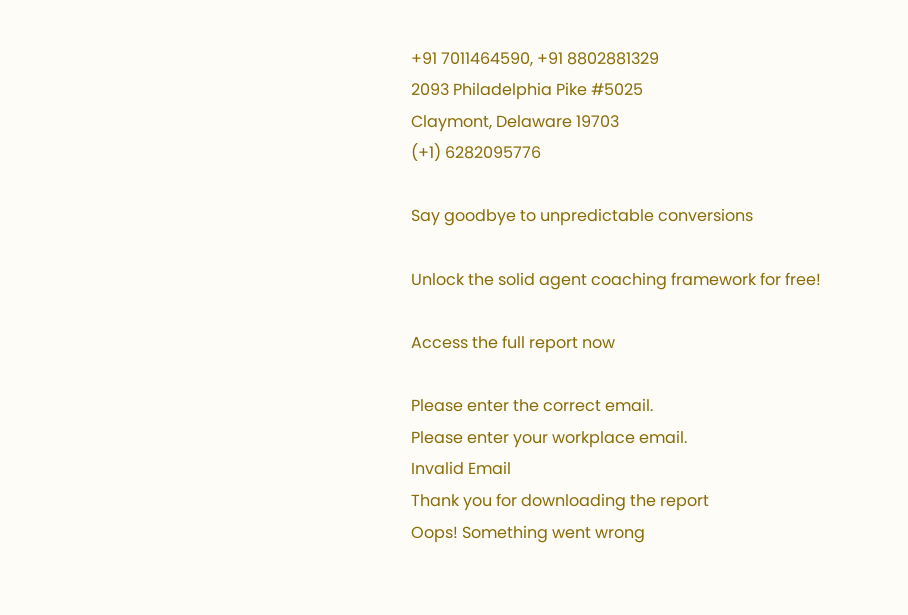+91 7011464590, +91 8802881329
2093 Philadelphia Pike #5025
Claymont, Delaware 19703
(+1) 6282095776

Say goodbye to unpredictable conversions

Unlock the solid agent coaching framework for free!

Access the full report now

Please enter the correct email.
Please enter your workplace email.
Invalid Email
Thank you for downloading the report
Oops! Something went wrong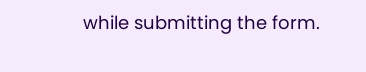while submitting the form.